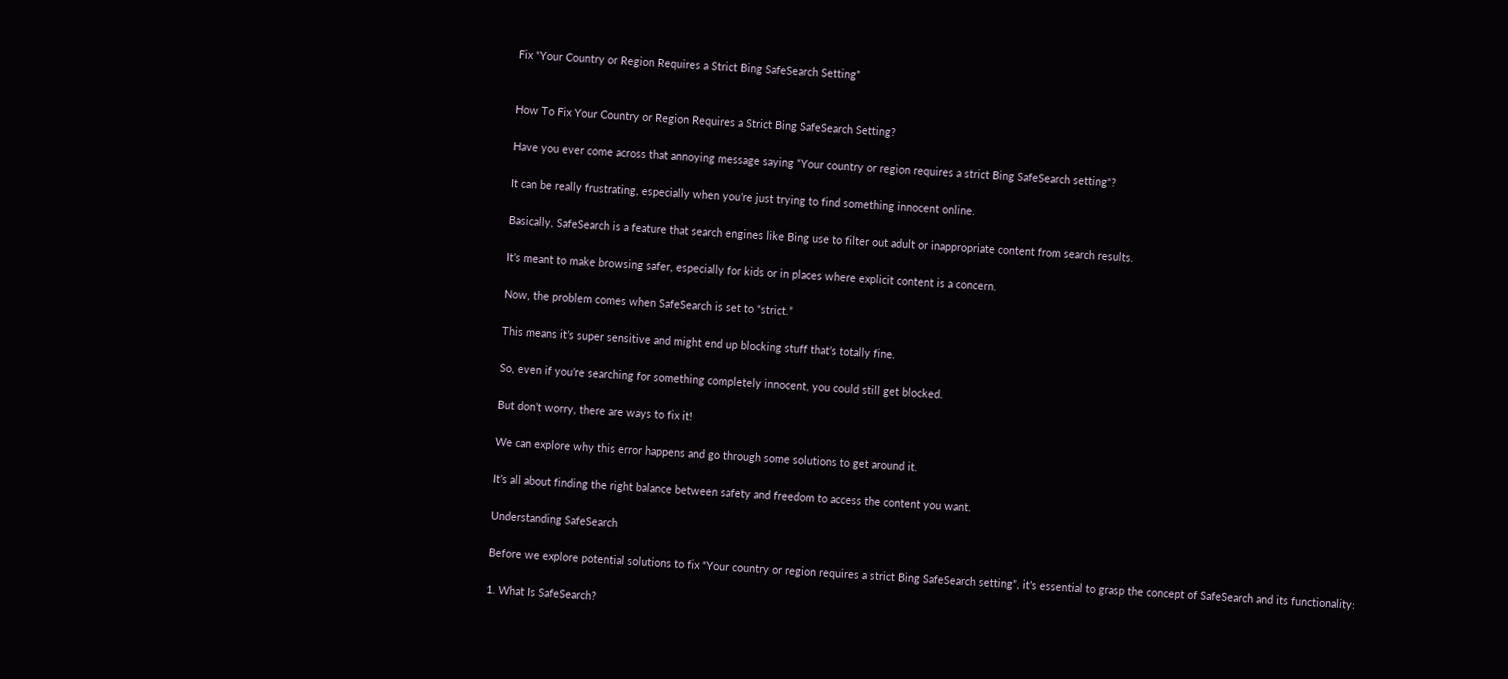Fix “Your Country or Region Requires a Strict Bing SafeSearch Setting”


How To Fix Your Country or Region Requires a Strict Bing SafeSearch Setting?

Have you ever come across that annoying message saying “Your country or region requires a strict Bing SafeSearch setting“?

It can be really frustrating, especially when you’re just trying to find something innocent online.

Basically, SafeSearch is a feature that search engines like Bing use to filter out adult or inappropriate content from search results.

It’s meant to make browsing safer, especially for kids or in places where explicit content is a concern.

Now, the problem comes when SafeSearch is set to “strict.”

This means it’s super sensitive and might end up blocking stuff that’s totally fine.

So, even if you’re searching for something completely innocent, you could still get blocked.

But don’t worry, there are ways to fix it!

We can explore why this error happens and go through some solutions to get around it.

It’s all about finding the right balance between safety and freedom to access the content you want.

Understanding SafeSearch

Before we explore potential solutions to fix “Your country or region requires a strict Bing SafeSearch setting”, it’s essential to grasp the concept of SafeSearch and its functionality:

1. What Is SafeSearch?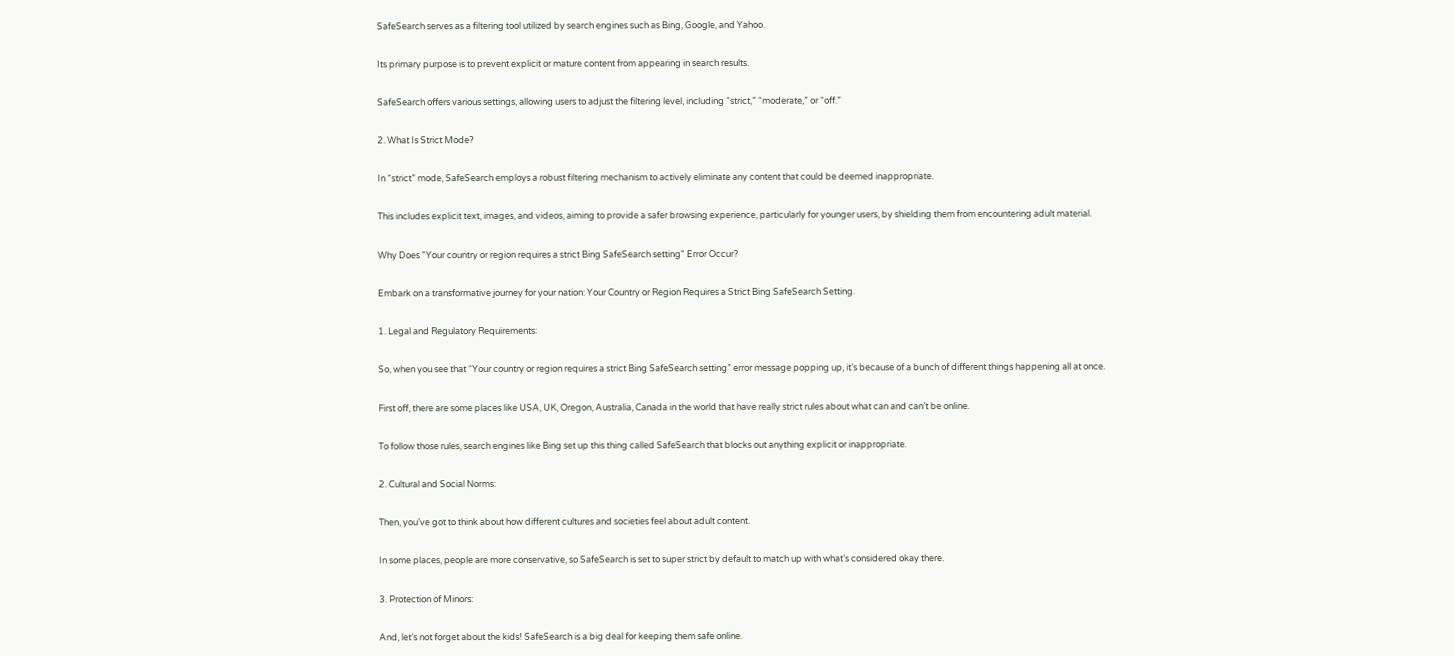SafeSearch serves as a filtering tool utilized by search engines such as Bing, Google, and Yahoo.

Its primary purpose is to prevent explicit or mature content from appearing in search results.

SafeSearch offers various settings, allowing users to adjust the filtering level, including “strict,” “moderate,” or “off.”

2. What Is Strict Mode?

In “strict” mode, SafeSearch employs a robust filtering mechanism to actively eliminate any content that could be deemed inappropriate.

This includes explicit text, images, and videos, aiming to provide a safer browsing experience, particularly for younger users, by shielding them from encountering adult material.

Why Does "Your country or region requires a strict Bing SafeSearch setting" Error Occur?

Embark on a transformative journey for your nation: Your Country or Region Requires a Strict Bing SafeSearch Setting.

1. Legal and Regulatory Requirements:

So, when you see that “Your country or region requires a strict Bing SafeSearch setting” error message popping up, it’s because of a bunch of different things happening all at once.

First off, there are some places like USA, UK, Oregon, Australia, Canada in the world that have really strict rules about what can and can’t be online.

To follow those rules, search engines like Bing set up this thing called SafeSearch that blocks out anything explicit or inappropriate.

2. Cultural and Social Norms:

Then, you’ve got to think about how different cultures and societies feel about adult content.

In some places, people are more conservative, so SafeSearch is set to super strict by default to match up with what’s considered okay there.

3. Protection of Minors:

And, let’s not forget about the kids! SafeSearch is a big deal for keeping them safe online.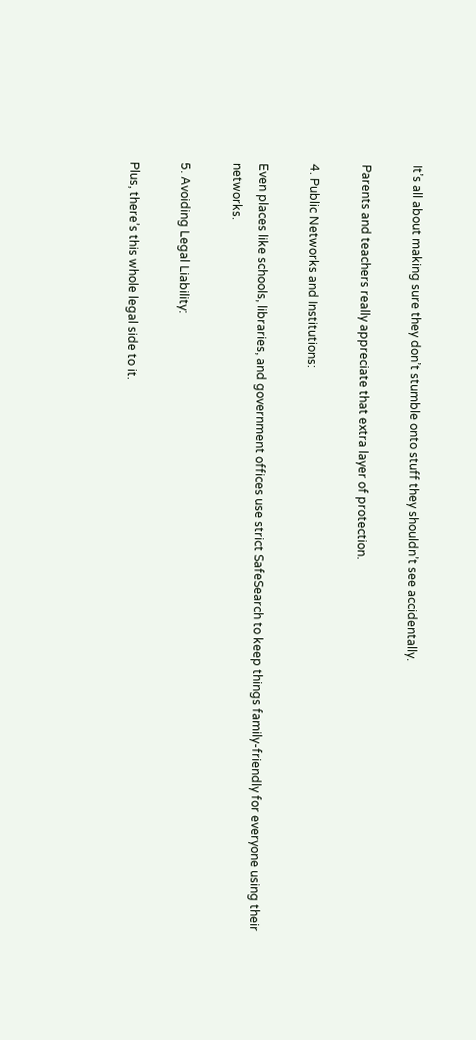It’s all about making sure they don’t stumble onto stuff they shouldn’t see accidentally.

Parents and teachers really appreciate that extra layer of protection.

4. Public Networks and Institutions:

Even places like schools, libraries, and government offices use strict SafeSearch to keep things family-friendly for everyone using their networks.

5. Avoiding Legal Liability:

Plus, there’s this whole legal side to it.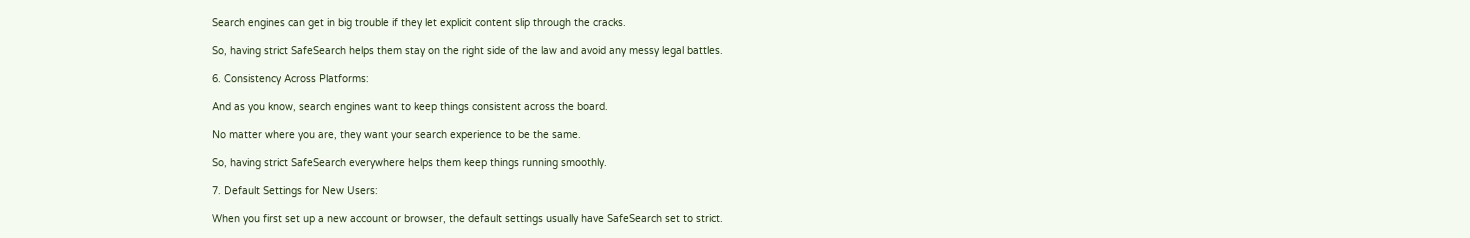Search engines can get in big trouble if they let explicit content slip through the cracks.

So, having strict SafeSearch helps them stay on the right side of the law and avoid any messy legal battles.

6. Consistency Across Platforms:

And as you know, search engines want to keep things consistent across the board.

No matter where you are, they want your search experience to be the same.

So, having strict SafeSearch everywhere helps them keep things running smoothly.

7. Default Settings for New Users:

When you first set up a new account or browser, the default settings usually have SafeSearch set to strict.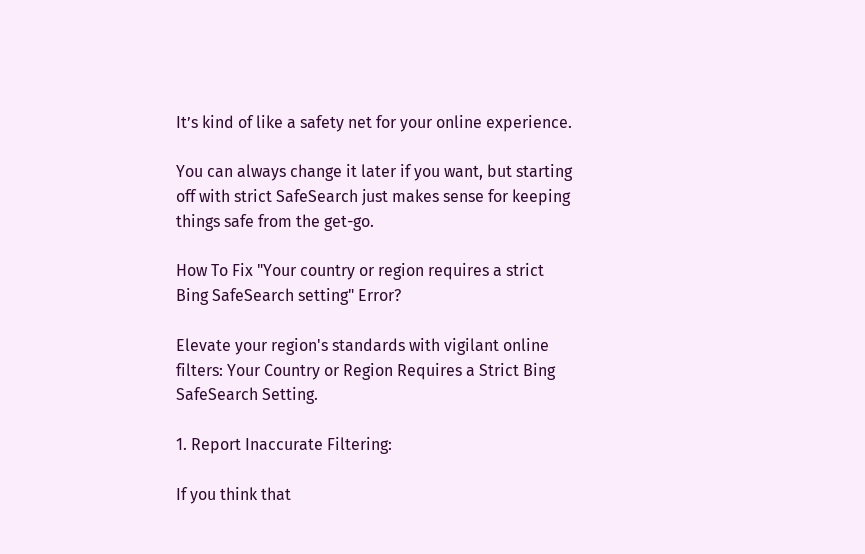It’s kind of like a safety net for your online experience.

You can always change it later if you want, but starting off with strict SafeSearch just makes sense for keeping things safe from the get-go.

How To Fix "Your country or region requires a strict Bing SafeSearch setting" Error?

Elevate your region's standards with vigilant online filters: Your Country or Region Requires a Strict Bing SafeSearch Setting.

1. Report Inaccurate Filtering:

If you think that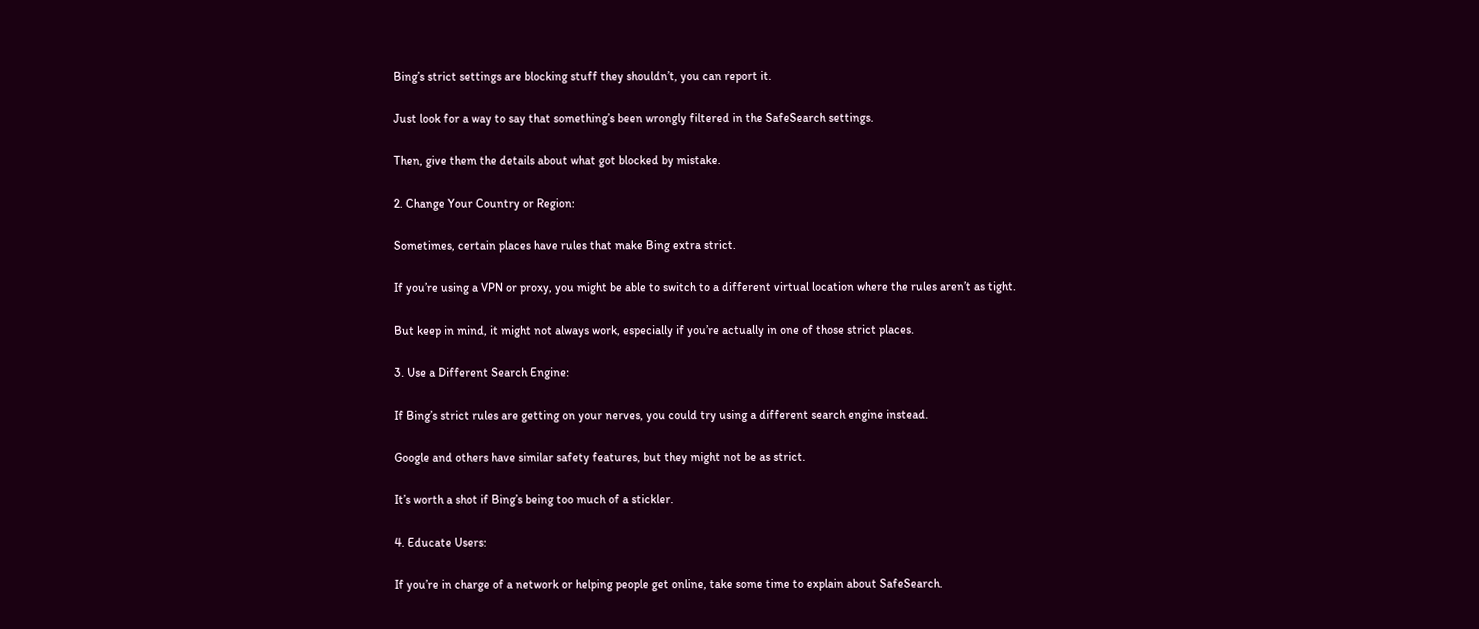Bing’s strict settings are blocking stuff they shouldn’t, you can report it.

Just look for a way to say that something’s been wrongly filtered in the SafeSearch settings.

Then, give them the details about what got blocked by mistake.

2. Change Your Country or Region:

Sometimes, certain places have rules that make Bing extra strict.

If you’re using a VPN or proxy, you might be able to switch to a different virtual location where the rules aren’t as tight.

But keep in mind, it might not always work, especially if you’re actually in one of those strict places.

3. Use a Different Search Engine:

If Bing’s strict rules are getting on your nerves, you could try using a different search engine instead.

Google and others have similar safety features, but they might not be as strict.

It’s worth a shot if Bing’s being too much of a stickler.

4. Educate Users:

If you’re in charge of a network or helping people get online, take some time to explain about SafeSearch.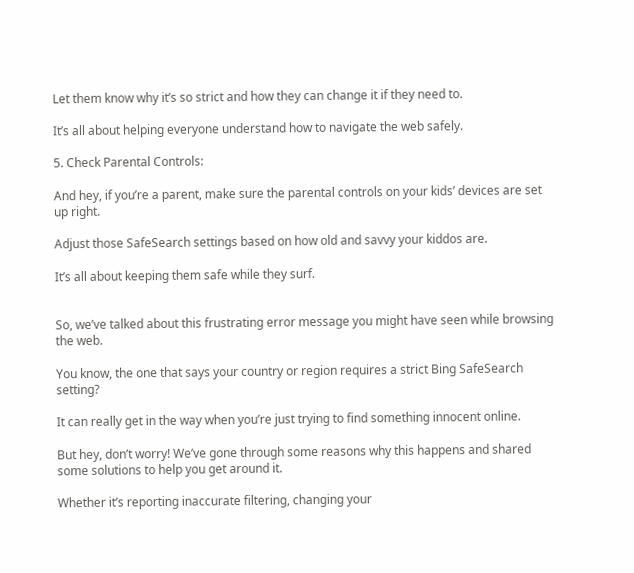Let them know why it’s so strict and how they can change it if they need to.

It’s all about helping everyone understand how to navigate the web safely.

5. Check Parental Controls:

And hey, if you’re a parent, make sure the parental controls on your kids’ devices are set up right.

Adjust those SafeSearch settings based on how old and savvy your kiddos are.

It’s all about keeping them safe while they surf.


So, we’ve talked about this frustrating error message you might have seen while browsing the web.

You know, the one that says your country or region requires a strict Bing SafeSearch setting?

It can really get in the way when you’re just trying to find something innocent online.

But hey, don’t worry! We’ve gone through some reasons why this happens and shared some solutions to help you get around it.

Whether it’s reporting inaccurate filtering, changing your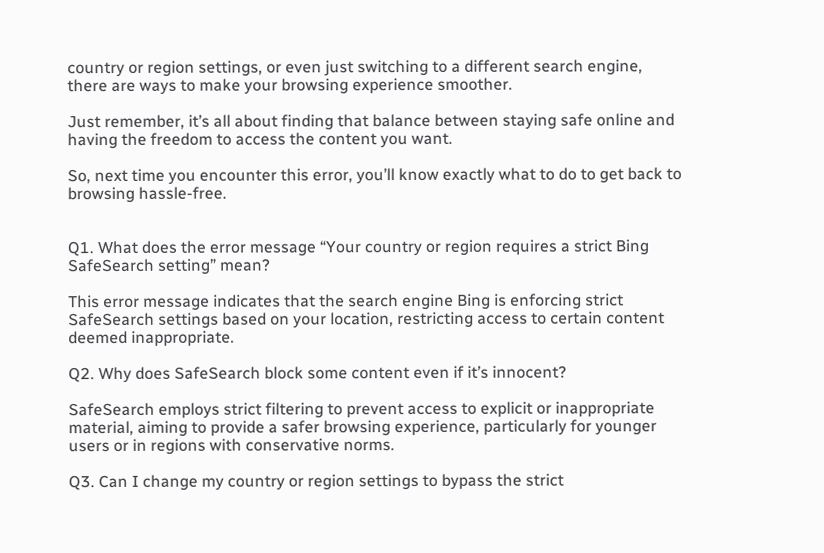country or region settings, or even just switching to a different search engine, there are ways to make your browsing experience smoother.

Just remember, it’s all about finding that balance between staying safe online and having the freedom to access the content you want.

So, next time you encounter this error, you’ll know exactly what to do to get back to browsing hassle-free.


Q1. What does the error message “Your country or region requires a strict Bing SafeSearch setting” mean?

This error message indicates that the search engine Bing is enforcing strict SafeSearch settings based on your location, restricting access to certain content deemed inappropriate.

Q2. Why does SafeSearch block some content even if it’s innocent?

SafeSearch employs strict filtering to prevent access to explicit or inappropriate material, aiming to provide a safer browsing experience, particularly for younger users or in regions with conservative norms.

Q3. Can I change my country or region settings to bypass the strict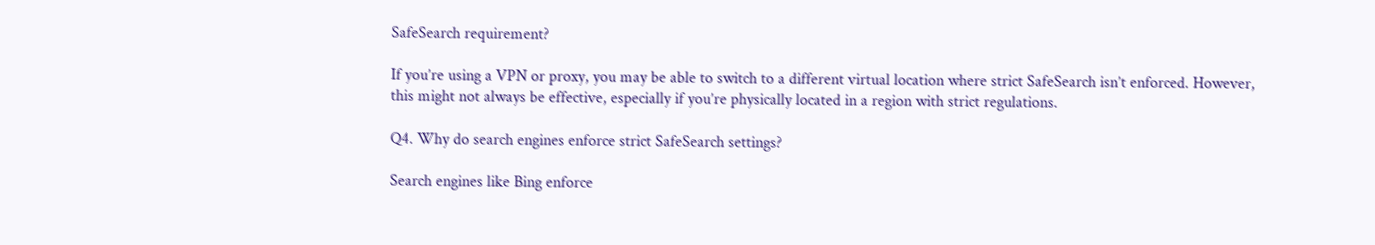SafeSearch requirement?

If you’re using a VPN or proxy, you may be able to switch to a different virtual location where strict SafeSearch isn’t enforced. However, this might not always be effective, especially if you’re physically located in a region with strict regulations.

Q4. Why do search engines enforce strict SafeSearch settings?

Search engines like Bing enforce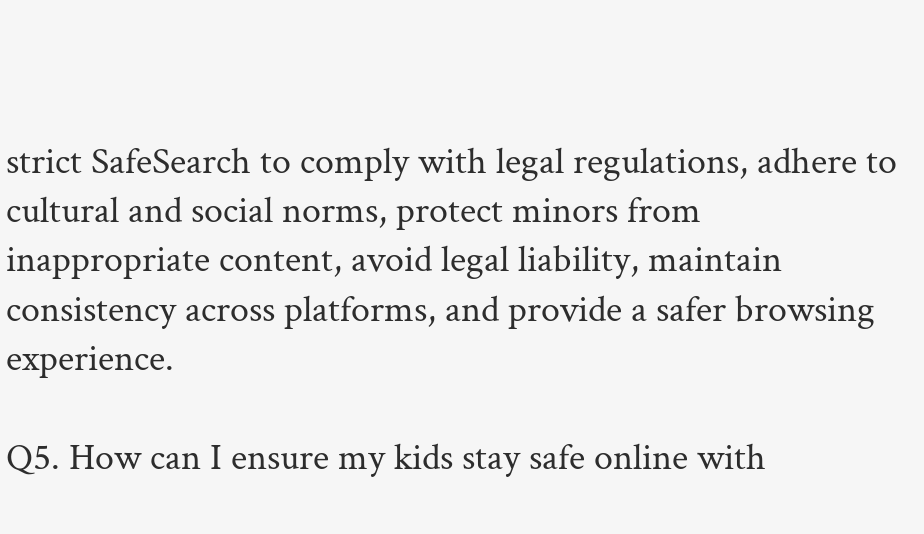strict SafeSearch to comply with legal regulations, adhere to cultural and social norms, protect minors from inappropriate content, avoid legal liability, maintain consistency across platforms, and provide a safer browsing experience.

Q5. How can I ensure my kids stay safe online with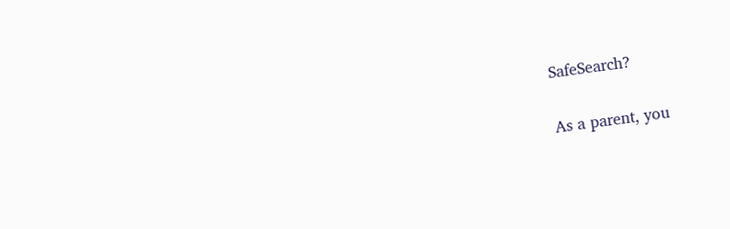SafeSearch?

As a parent, you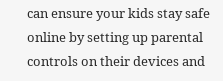can ensure your kids stay safe online by setting up parental controls on their devices and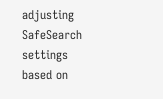adjusting SafeSearch settings based on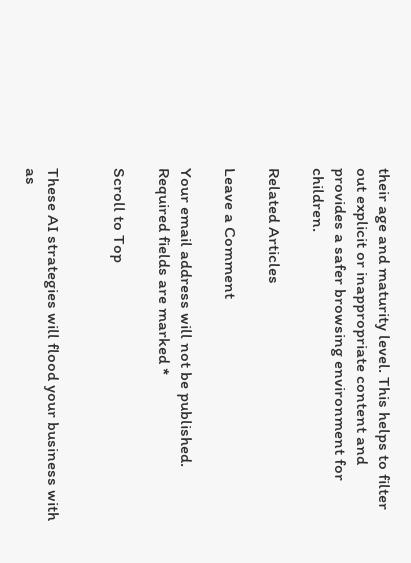their age and maturity level. This helps to filter out explicit or inappropriate content and provides a safer browsing environment for children.

Related Articles

Leave a Comment

Your email address will not be published. Required fields are marked *

Scroll to Top


These AI strategies will flood your business with as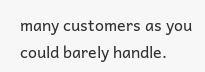many customers as you could barely handle.